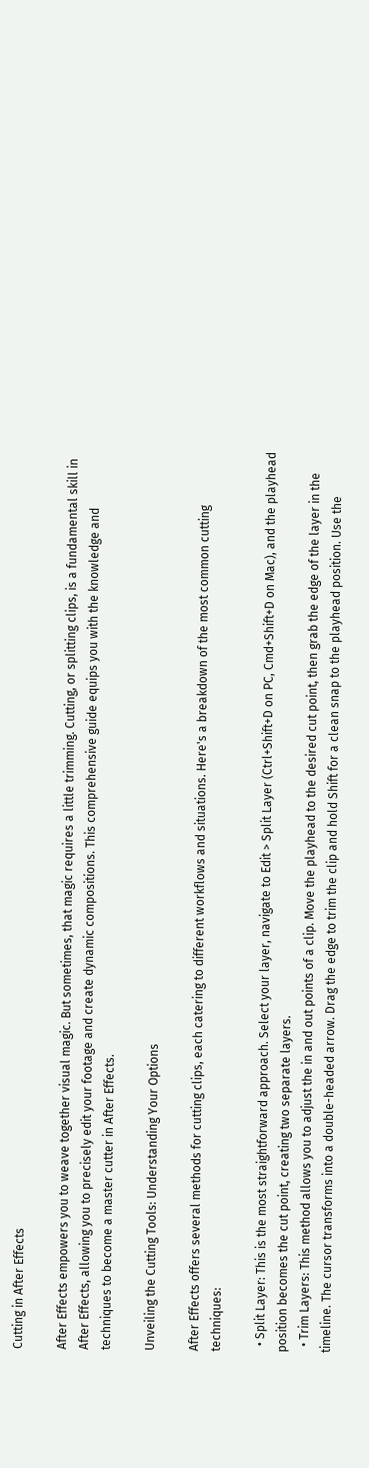Cutting in After Effects

After Effects empowers you to weave together visual magic. But sometimes, that magic requires a little trimming. Cutting, or splitting clips, is a fundamental skill in After Effects, allowing you to precisely edit your footage and create dynamic compositions. This comprehensive guide equips you with the knowledge and techniques to become a master cutter in After Effects.

Unveiling the Cutting Tools: Understanding Your Options

After Effects offers several methods for cutting clips, each catering to different workflows and situations. Here's a breakdown of the most common cutting techniques:

  • Split Layer: This is the most straightforward approach. Select your layer, navigate to Edit > Split Layer (Ctrl+Shift+D on PC, Cmd+Shift+D on Mac), and the playhead position becomes the cut point, creating two separate layers.
  • Trim Layers: This method allows you to adjust the in and out points of a clip. Move the playhead to the desired cut point, then grab the edge of the layer in the timeline. The cursor transforms into a double-headed arrow. Drag the edge to trim the clip and hold Shift for a clean snap to the playhead position. Use the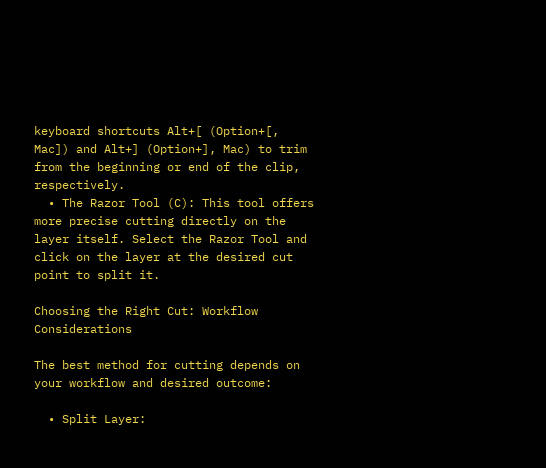keyboard shortcuts Alt+[ (Option+[, Mac]) and Alt+] (Option+], Mac) to trim from the beginning or end of the clip, respectively.
  • The Razor Tool (C): This tool offers more precise cutting directly on the layer itself. Select the Razor Tool and click on the layer at the desired cut point to split it.

Choosing the Right Cut: Workflow Considerations

The best method for cutting depends on your workflow and desired outcome:

  • Split Layer: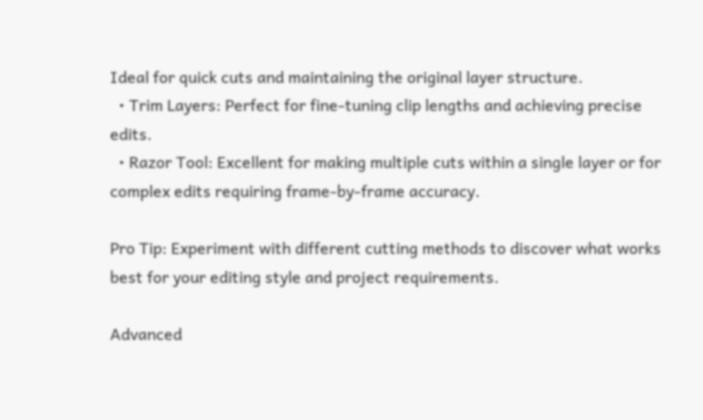Ideal for quick cuts and maintaining the original layer structure.
  • Trim Layers: Perfect for fine-tuning clip lengths and achieving precise edits.
  • Razor Tool: Excellent for making multiple cuts within a single layer or for complex edits requiring frame-by-frame accuracy.

Pro Tip: Experiment with different cutting methods to discover what works best for your editing style and project requirements.

Advanced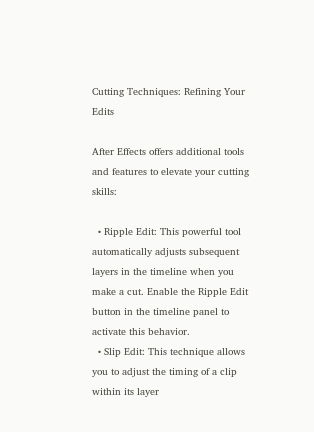Cutting Techniques: Refining Your Edits

After Effects offers additional tools and features to elevate your cutting skills:

  • Ripple Edit: This powerful tool automatically adjusts subsequent layers in the timeline when you make a cut. Enable the Ripple Edit button in the timeline panel to activate this behavior.
  • Slip Edit: This technique allows you to adjust the timing of a clip within its layer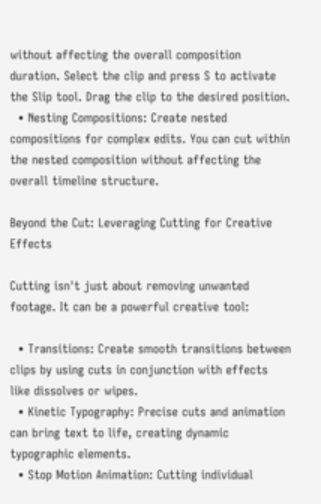without affecting the overall composition duration. Select the clip and press S to activate the Slip tool. Drag the clip to the desired position.
  • Nesting Compositions: Create nested compositions for complex edits. You can cut within the nested composition without affecting the overall timeline structure.

Beyond the Cut: Leveraging Cutting for Creative Effects

Cutting isn't just about removing unwanted footage. It can be a powerful creative tool:

  • Transitions: Create smooth transitions between clips by using cuts in conjunction with effects like dissolves or wipes.
  • Kinetic Typography: Precise cuts and animation can bring text to life, creating dynamic typographic elements.
  • Stop Motion Animation: Cutting individual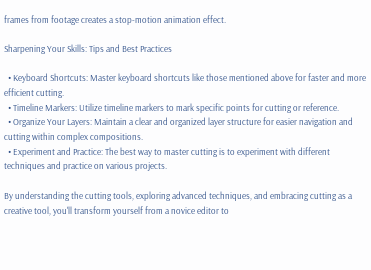frames from footage creates a stop-motion animation effect.

Sharpening Your Skills: Tips and Best Practices

  • Keyboard Shortcuts: Master keyboard shortcuts like those mentioned above for faster and more efficient cutting.
  • Timeline Markers: Utilize timeline markers to mark specific points for cutting or reference.
  • Organize Your Layers: Maintain a clear and organized layer structure for easier navigation and cutting within complex compositions.
  • Experiment and Practice: The best way to master cutting is to experiment with different techniques and practice on various projects.

By understanding the cutting tools, exploring advanced techniques, and embracing cutting as a creative tool, you'll transform yourself from a novice editor to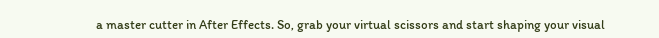a master cutter in After Effects. So, grab your virtual scissors and start shaping your visual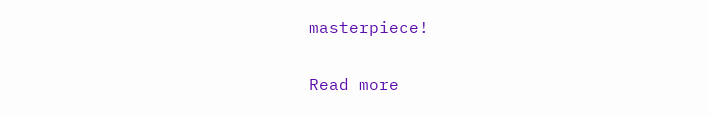masterpiece!

Read more